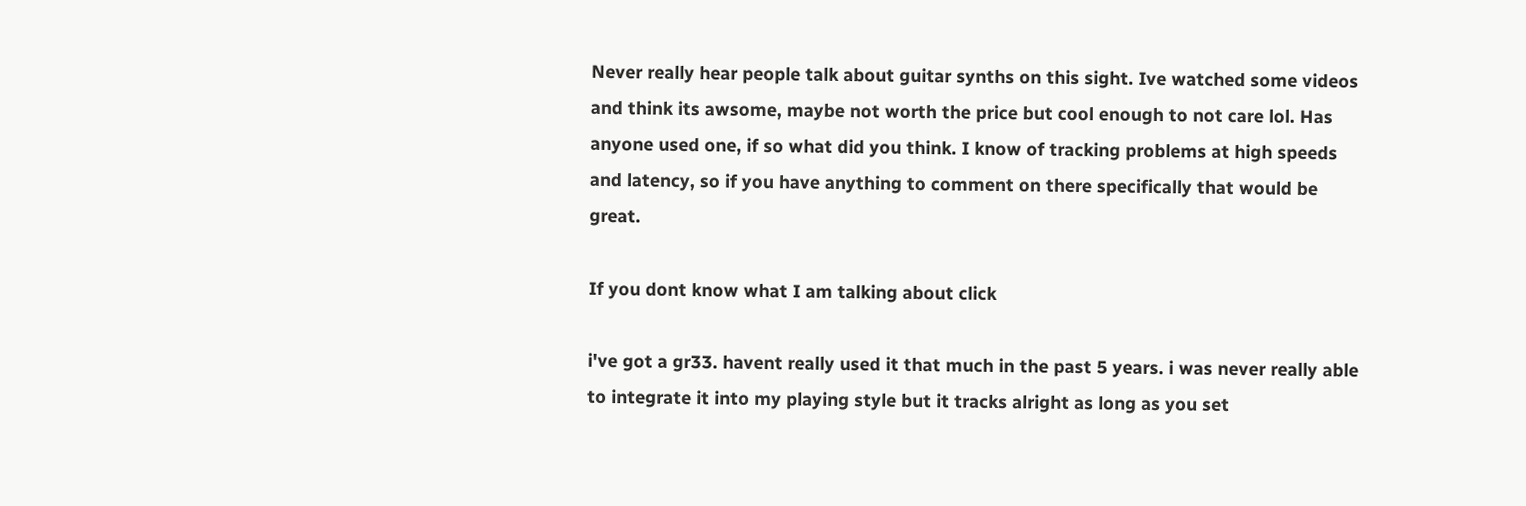Never really hear people talk about guitar synths on this sight. Ive watched some videos and think its awsome, maybe not worth the price but cool enough to not care lol. Has anyone used one, if so what did you think. I know of tracking problems at high speeds and latency, so if you have anything to comment on there specifically that would be great.

If you dont know what I am talking about click

i've got a gr33. havent really used it that much in the past 5 years. i was never really able to integrate it into my playing style but it tracks alright as long as you set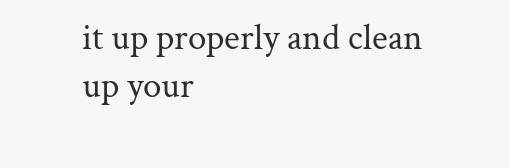it up properly and clean up your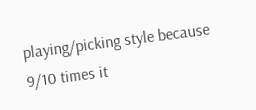playing/picking style because 9/10 times it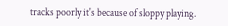tracks poorly it's because of sloppy playing.